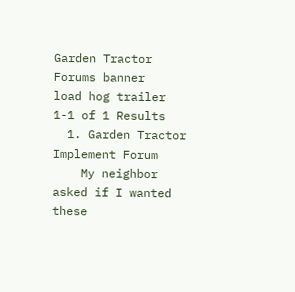Garden Tractor Forums banner
load hog trailer
1-1 of 1 Results
  1. Garden Tractor Implement Forum
    My neighbor asked if I wanted these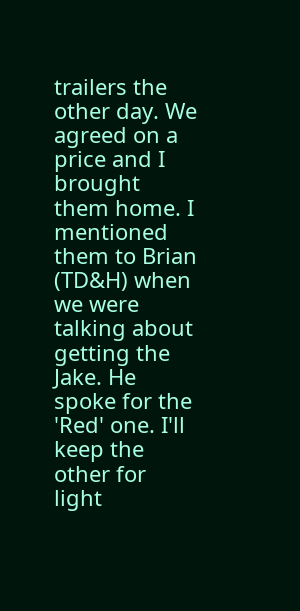trailers the other day. We agreed on a price and I brought them home. I mentioned them to Brian (TD&H) when we were talking about getting the Jake. He spoke for the 'Red' one. I'll keep the other for light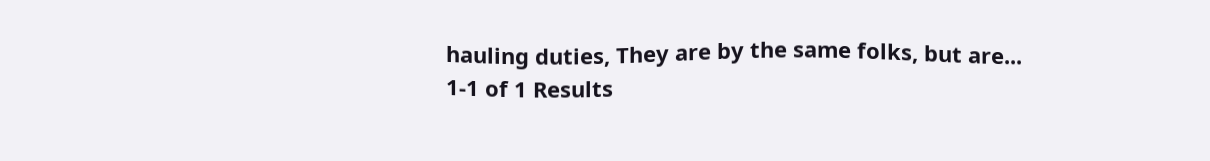hauling duties, They are by the same folks, but are...
1-1 of 1 Results